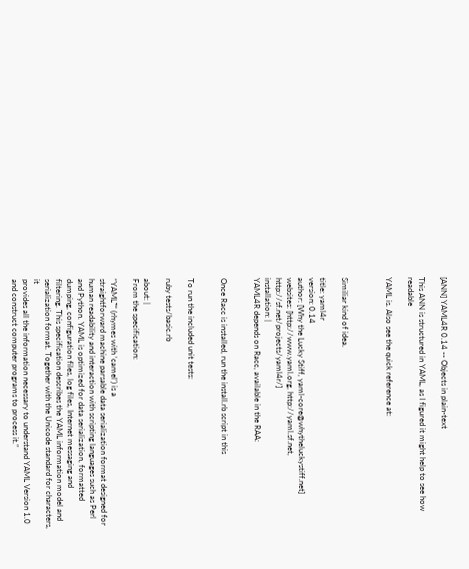[ANN] YAML4R 0.14 -- Objects in plain-text

This ANN is structured in YAML, as I figured it might help to see how readable

YAML is. Also see the quick reference at:



Similiar kind of idea.

title: yaml4r
version: 0.14
author: [Why the Lucky Stiff, yaml-core@whytheluckystiff.net]
websites: [http://www.yaml.org, http://yaml.sf.net, http://sf.net/projects/yaml4r/]
installation: |
YAML4R depends on Racc, available in the RAA:


Once Racc is installed, run the install.rb script in this


To run the included unit tests:

ruby tests/basic.rb

about: |
From the specification:

“YAML™ (rhymes with ‘camel’) is a
straightforward machine parsable data serialization format designed for
human readability and interaction with scripting languages such as Perl
and Python. YAML is optimized for data serialization, formatted
dumping, configuration files, log files, Internet messaging and
filtering. This specification describes the YAML information model and
serialization format. Together with the Unicode standard for characters, it
provides all the information necessary to understand YAML Version 1.0
and construct computer programs to process it.”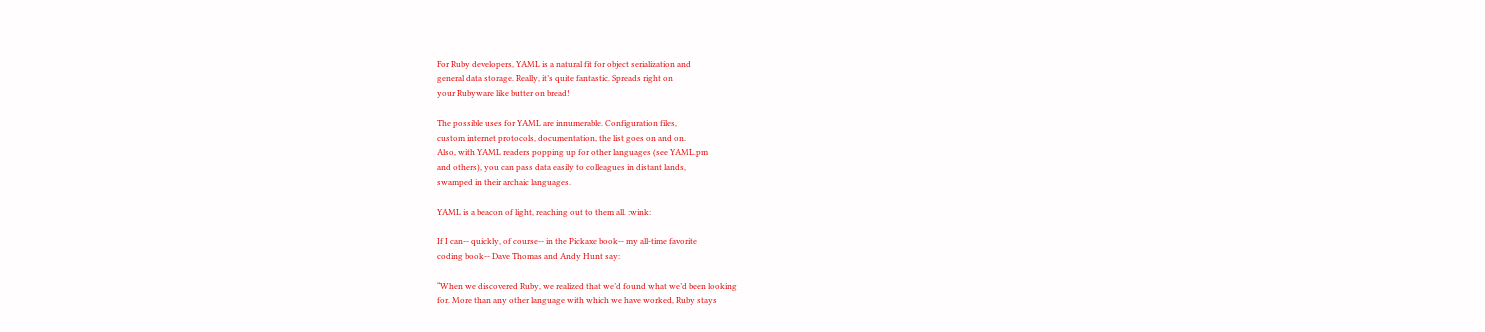For Ruby developers, YAML is a natural fit for object serialization and
general data storage. Really, it’s quite fantastic. Spreads right on
your Rubyware like butter on bread!

The possible uses for YAML are innumerable. Configuration files,
custom internet protocols, documentation, the list goes on and on.
Also, with YAML readers popping up for other languages (see YAML.pm
and others), you can pass data easily to colleagues in distant lands,
swamped in their archaic languages.

YAML is a beacon of light, reaching out to them all. :wink:

If I can-- quickly, of course-- in the Pickaxe book-- my all-time favorite
coding book-- Dave Thomas and Andy Hunt say:

“When we discovered Ruby, we realized that we’d found what we’d been looking
for. More than any other language with which we have worked, Ruby stays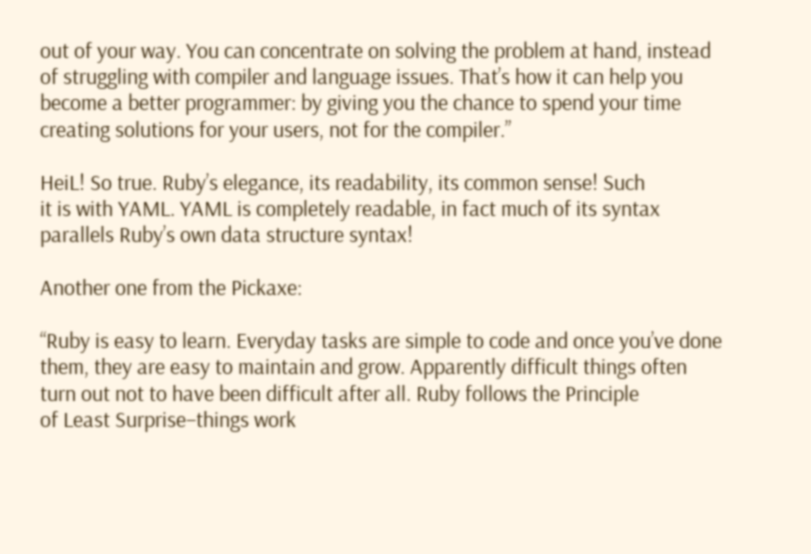out of your way. You can concentrate on solving the problem at hand, instead
of struggling with compiler and language issues. That’s how it can help you
become a better programmer: by giving you the chance to spend your time
creating solutions for your users, not for the compiler.”

HeiL! So true. Ruby’s elegance, its readability, its common sense! Such
it is with YAML. YAML is completely readable, in fact much of its syntax
parallels Ruby’s own data structure syntax!

Another one from the Pickaxe:

“Ruby is easy to learn. Everyday tasks are simple to code and once you’ve done
them, they are easy to maintain and grow. Apparently difficult things often
turn out not to have been difficult after all. Ruby follows the Principle
of Least Surprise–things work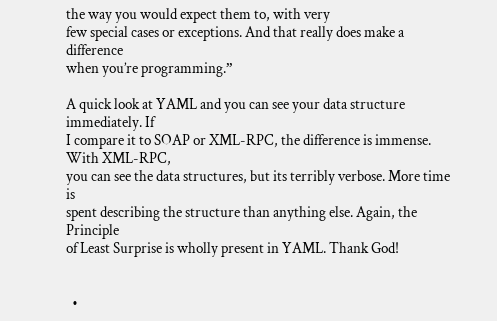the way you would expect them to, with very
few special cases or exceptions. And that really does make a difference
when you’re programming.”

A quick look at YAML and you can see your data structure immediately. If
I compare it to SOAP or XML-RPC, the difference is immense. With XML-RPC,
you can see the data structures, but its terribly verbose. More time is
spent describing the structure than anything else. Again, the Principle
of Least Surprise is wholly present in YAML. Thank God!


  •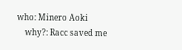who: Minero Aoki
    why?: Racc saved me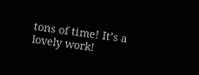tons of time! It’s a lovely work!